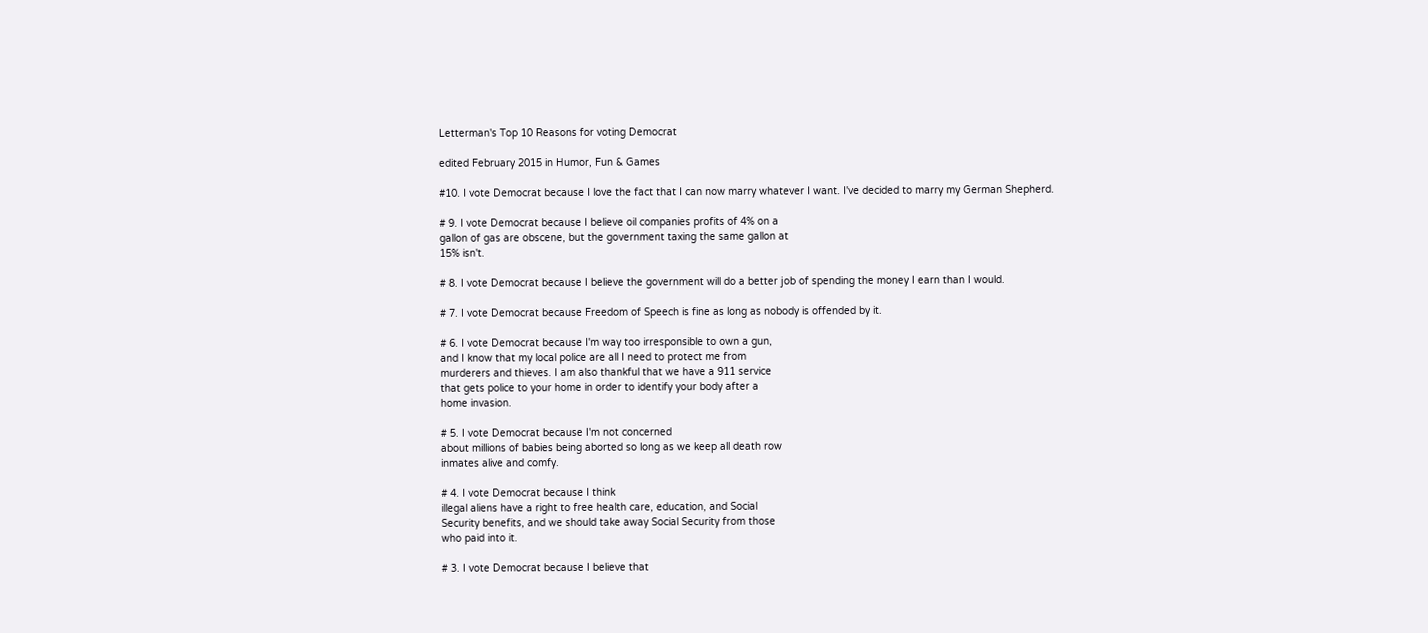Letterman's Top 10 Reasons for voting Democrat

edited February 2015 in Humor, Fun & Games

#10. I vote Democrat because I love the fact that I can now marry whatever I want. I've decided to marry my German Shepherd.

# 9. I vote Democrat because I believe oil companies profits of 4% on a
gallon of gas are obscene, but the government taxing the same gallon at
15% isn't.

# 8. I vote Democrat because I believe the government will do a better job of spending the money I earn than I would.

# 7. I vote Democrat because Freedom of Speech is fine as long as nobody is offended by it.

# 6. I vote Democrat because I'm way too irresponsible to own a gun,
and I know that my local police are all I need to protect me from
murderers and thieves. I am also thankful that we have a 911 service
that gets police to your home in order to identify your body after a
home invasion.

# 5. I vote Democrat because I'm not concerned
about millions of babies being aborted so long as we keep all death row
inmates alive and comfy.

# 4. I vote Democrat because I think
illegal aliens have a right to free health care, education, and Social
Security benefits, and we should take away Social Security from those
who paid into it.

# 3. I vote Democrat because I believe that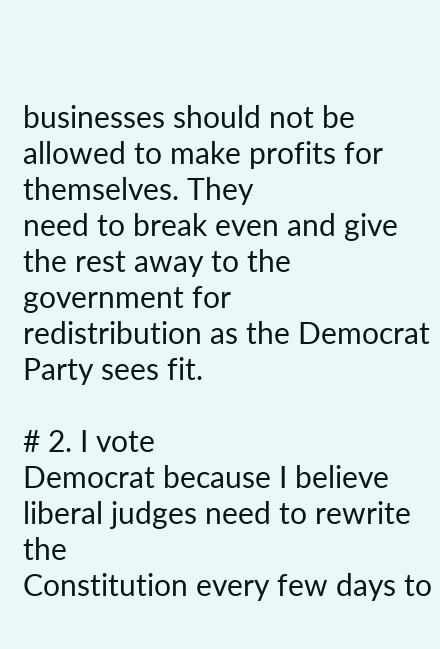businesses should not be allowed to make profits for themselves. They
need to break even and give the rest away to the government for
redistribution as the Democrat Party sees fit.

# 2. I vote
Democrat because I believe liberal judges need to rewrite the
Constitution every few days to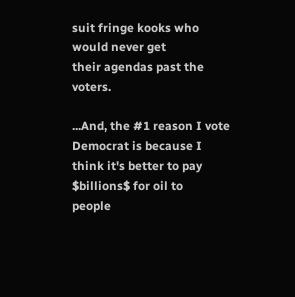suit fringe kooks who would never get
their agendas past the voters.

...And, the #1 reason I vote
Democrat is because I think it's better to pay $billions$ for oil to
people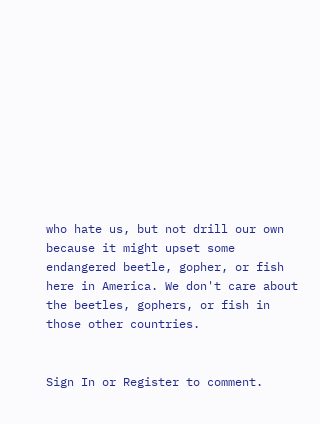who hate us, but not drill our own because it might upset some
endangered beetle, gopher, or fish here in America. We don't care about
the beetles, gophers, or fish in those other countries.


Sign In or Register to comment.